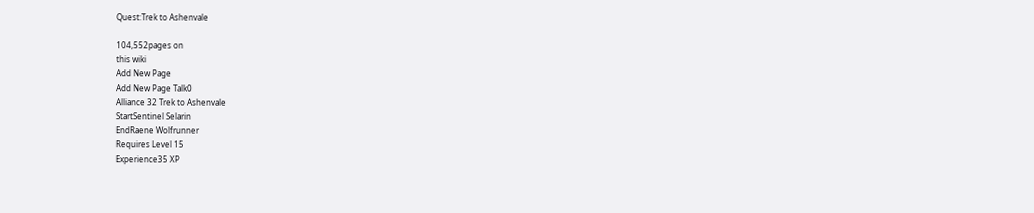Quest:Trek to Ashenvale

104,552pages on
this wiki
Add New Page
Add New Page Talk0
Alliance 32 Trek to Ashenvale
StartSentinel Selarin
EndRaene Wolfrunner
Requires Level 15
Experience35 XP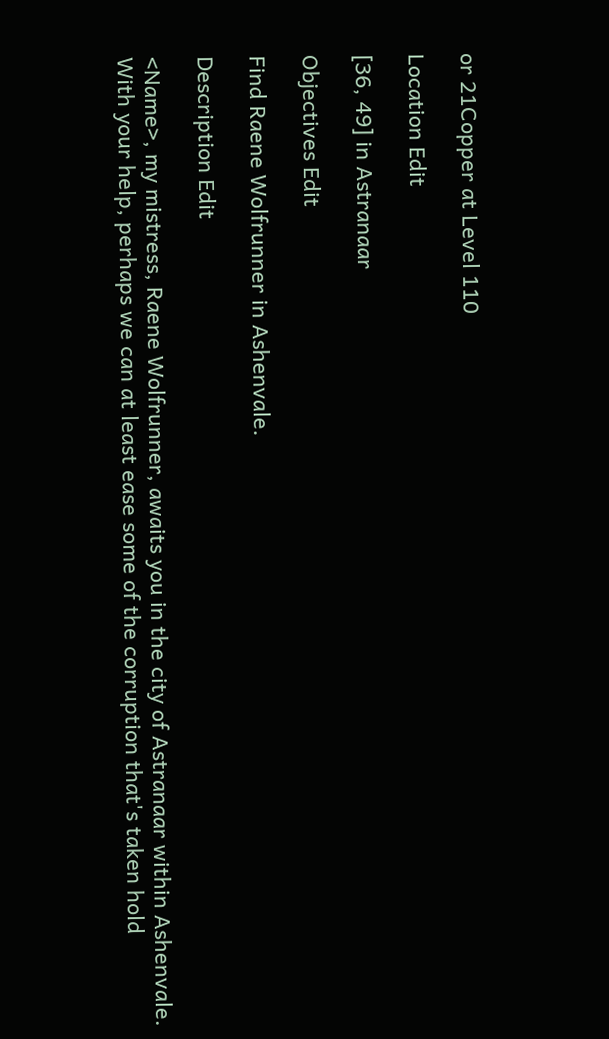or 21Copper at Level 110

Location Edit

[36, 49] in Astranaar

Objectives Edit

Find Raene Wolfrunner in Ashenvale.

Description Edit

<Name>, my mistress, Raene Wolfrunner, awaits you in the city of Astranaar within Ashenvale. With your help, perhaps we can at least ease some of the corruption that's taken hold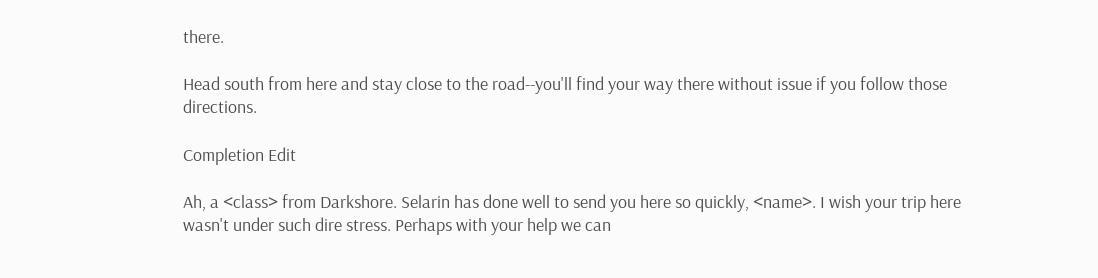there.

Head south from here and stay close to the road--you'll find your way there without issue if you follow those directions.

Completion Edit

Ah, a <class> from Darkshore. Selarin has done well to send you here so quickly, <name>. I wish your trip here wasn't under such dire stress. Perhaps with your help we can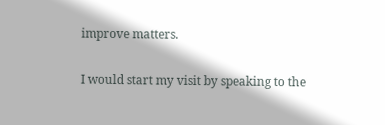improve matters.

I would start my visit by speaking to the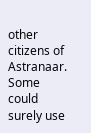other citizens of Astranaar. Some could surely use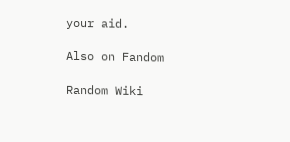your aid.

Also on Fandom

Random Wiki